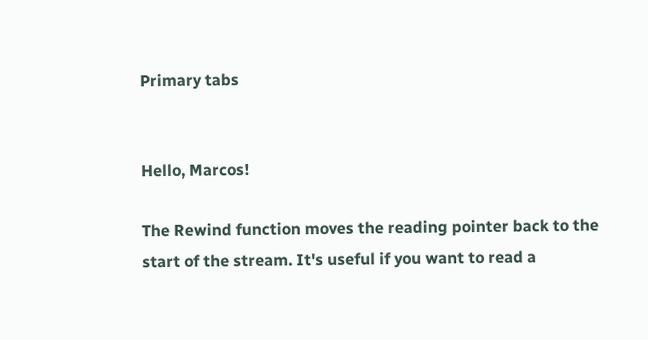Primary tabs


Hello, Marcos!

The Rewind function moves the reading pointer back to the start of the stream. It's useful if you want to read a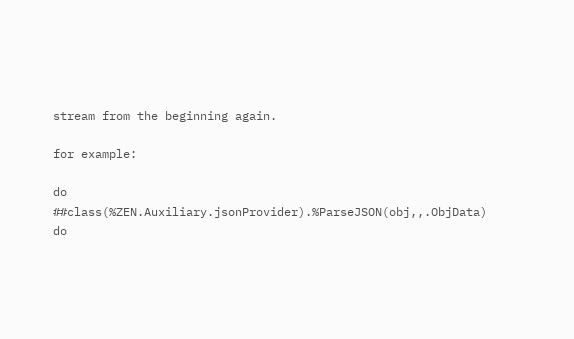stream from the beginning again.

for example:

do ##class(%ZEN.Auxiliary.jsonProvider).%ParseJSON(obj,,.ObjData)
do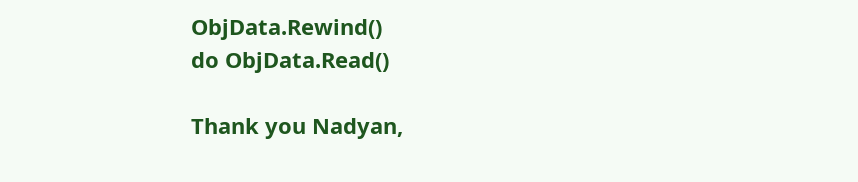ObjData.Rewind()
do ObjData.Read()

Thank you Nadyan,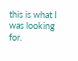this is what I was looking for.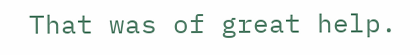That was of great help.